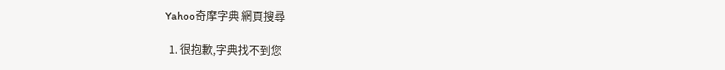Yahoo奇摩字典 網頁搜尋

  1. 很抱歉,字典找不到您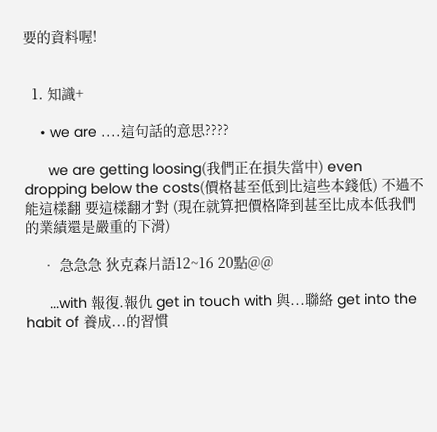要的資料喔!


  1. 知識+

    • we are ....這句話的意思????

      we are getting loosing(我們正在損失當中) even dropping below the costs(價格甚至低到比這些本錢低) 不過不能這樣翻 要這樣翻才對 (現在就算把價格降到甚至比成本低我們的業績還是嚴重的下滑)

    • 急急急 狄克森片語12~16 20點@@

      ...with 報復.報仇 get in touch with 與...聯絡 get into the habit of 養成...的習慣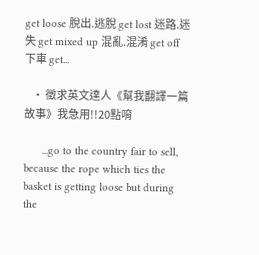get loose 脫出.逃脫 get lost 迷路.迷失 get mixed up 混亂.混淆 get off 下車 get...

    • 徵求英文達人《幫我翻譯一篇故事》我急用!!20點唷

      ...go to the country fair to sell, because the rope which ties the basket is getting loose but during the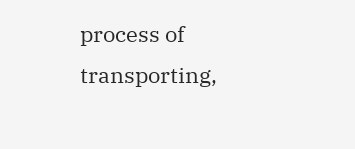process of transporting,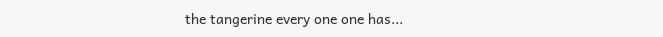the tangerine every one one has...